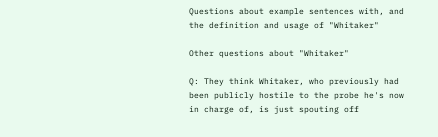Questions about example sentences with, and the definition and usage of "Whitaker"

Other questions about "Whitaker"

Q: They think Whitaker, who previously had been publicly hostile to the probe he's now in charge of, is just spouting off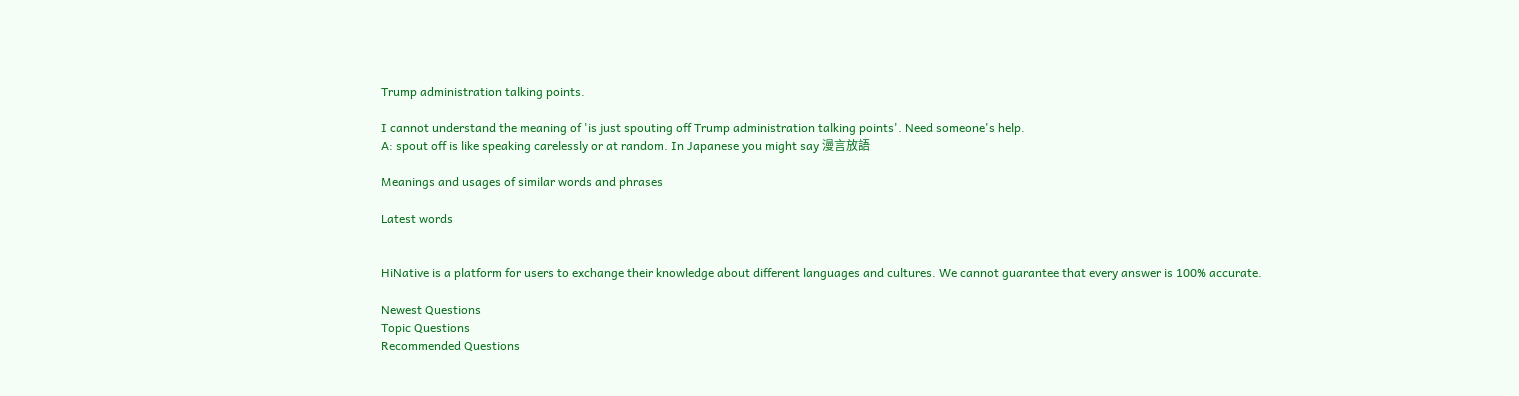Trump administration talking points.

I cannot understand the meaning of 'is just spouting off Trump administration talking points'. Need someone's help.
A: spout off is like speaking carelessly or at random. In Japanese you might say 漫言放語

Meanings and usages of similar words and phrases

Latest words


HiNative is a platform for users to exchange their knowledge about different languages and cultures. We cannot guarantee that every answer is 100% accurate.

Newest Questions
Topic Questions
Recommended Questions